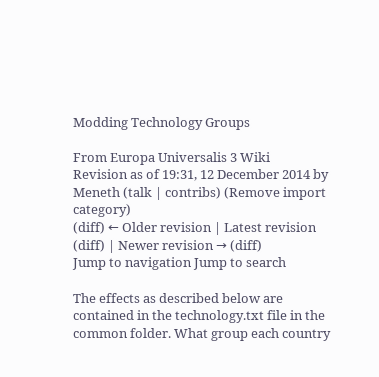Modding Technology Groups

From Europa Universalis 3 Wiki
Revision as of 19:31, 12 December 2014 by Meneth (talk | contribs) (Remove import category)
(diff) ← Older revision | Latest revision (diff) | Newer revision → (diff)
Jump to navigation Jump to search

The effects as described below are contained in the technology.txt file in the common folder. What group each country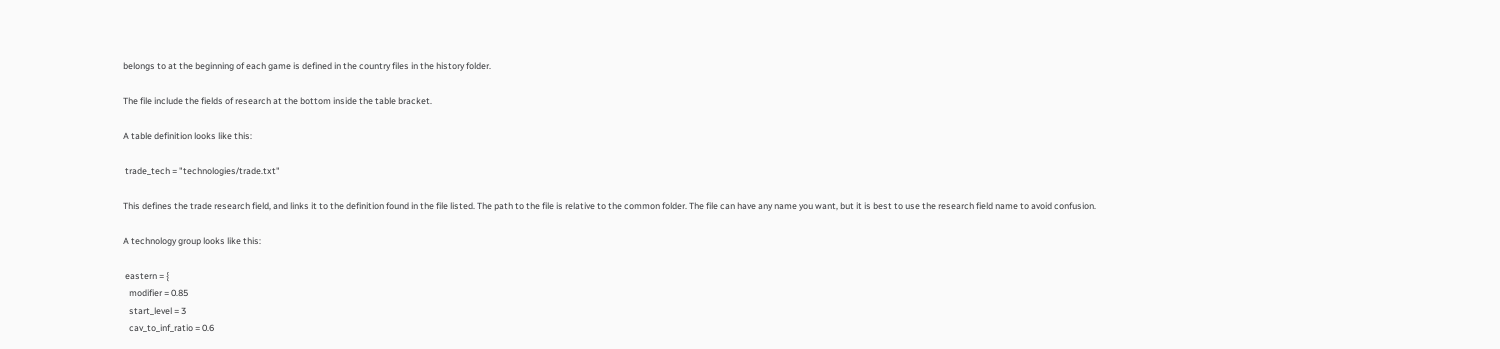belongs to at the beginning of each game is defined in the country files in the history folder.

The file include the fields of research at the bottom inside the table bracket.

A table definition looks like this:

 trade_tech = "technologies/trade.txt"

This defines the trade research field, and links it to the definition found in the file listed. The path to the file is relative to the common folder. The file can have any name you want, but it is best to use the research field name to avoid confusion.

A technology group looks like this:

 eastern = {
   modifier = 0.85
   start_level = 3
   cav_to_inf_ratio = 0.6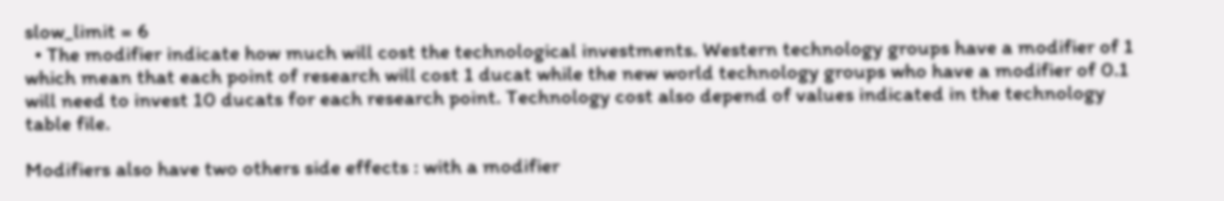slow_limit = 6
  • The modifier indicate how much will cost the technological investments. Western technology groups have a modifier of 1 which mean that each point of research will cost 1 ducat while the new world technology groups who have a modifier of 0.1 will need to invest 10 ducats for each research point. Technology cost also depend of values indicated in the technology table file.

Modifiers also have two others side effects : with a modifier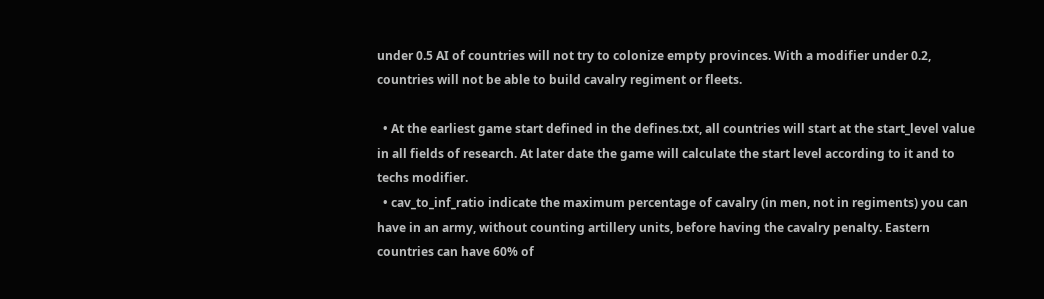under 0.5 AI of countries will not try to colonize empty provinces. With a modifier under 0.2, countries will not be able to build cavalry regiment or fleets.

  • At the earliest game start defined in the defines.txt, all countries will start at the start_level value in all fields of research. At later date the game will calculate the start level according to it and to techs modifier.
  • cav_to_inf_ratio indicate the maximum percentage of cavalry (in men, not in regiments) you can have in an army, without counting artillery units, before having the cavalry penalty. Eastern countries can have 60% of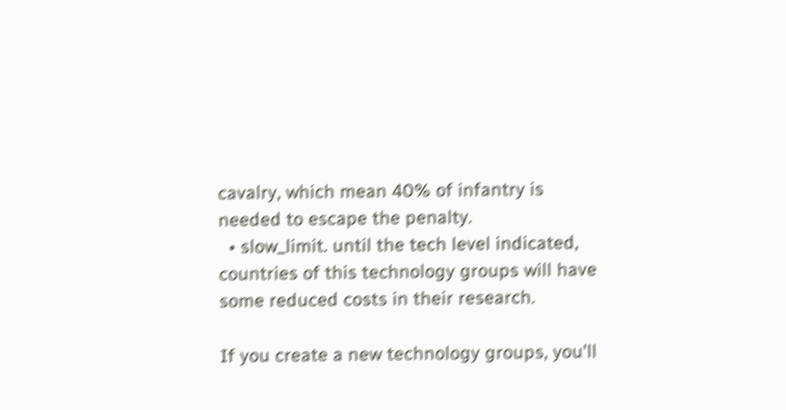cavalry, which mean 40% of infantry is needed to escape the penalty.
  • slow_limit. until the tech level indicated, countries of this technology groups will have some reduced costs in their research.

If you create a new technology groups, you'll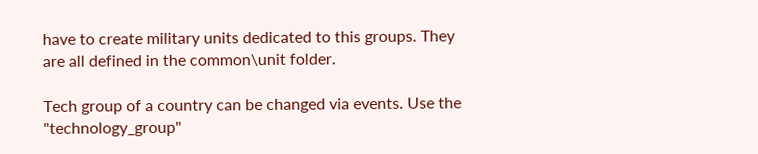have to create military units dedicated to this groups. They are all defined in the common\unit folder.

Tech group of a country can be changed via events. Use the "technology_group"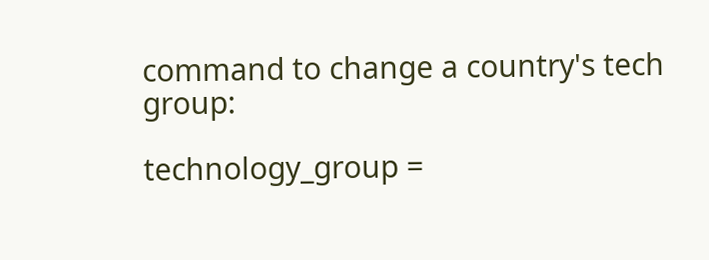command to change a country's tech group:

technology_group =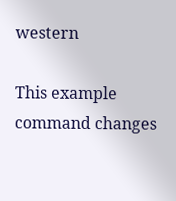western

This example command changes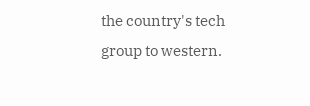the country's tech group to western.